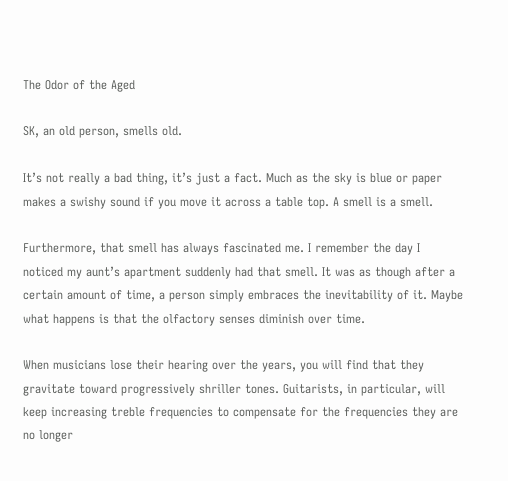The Odor of the Aged

SK, an old person, smells old.

It’s not really a bad thing, it’s just a fact. Much as the sky is blue or paper makes a swishy sound if you move it across a table top. A smell is a smell.

Furthermore, that smell has always fascinated me. I remember the day I noticed my aunt’s apartment suddenly had that smell. It was as though after a certain amount of time, a person simply embraces the inevitability of it. Maybe what happens is that the olfactory senses diminish over time.

When musicians lose their hearing over the years, you will find that they gravitate toward progressively shriller tones. Guitarists, in particular, will keep increasing treble frequencies to compensate for the frequencies they are no longer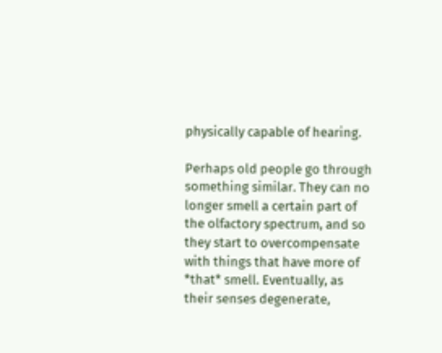physically capable of hearing.

Perhaps old people go through something similar. They can no longer smell a certain part of the olfactory spectrum, and so they start to overcompensate with things that have more of *that* smell. Eventually, as their senses degenerate,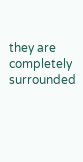they are completely surrounded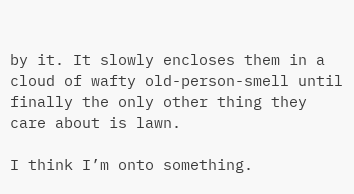by it. It slowly encloses them in a cloud of wafty old-person-smell until finally the only other thing they care about is lawn.

I think I’m onto something.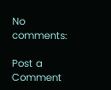No comments:

Post a Comment